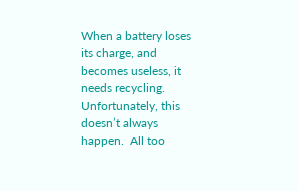When a battery loses its charge, and becomes useless, it needs recycling.  Unfortunately, this doesn’t always happen.  All too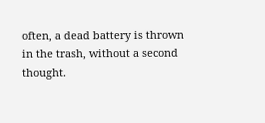often, a dead battery is thrown in the trash, without a second thought.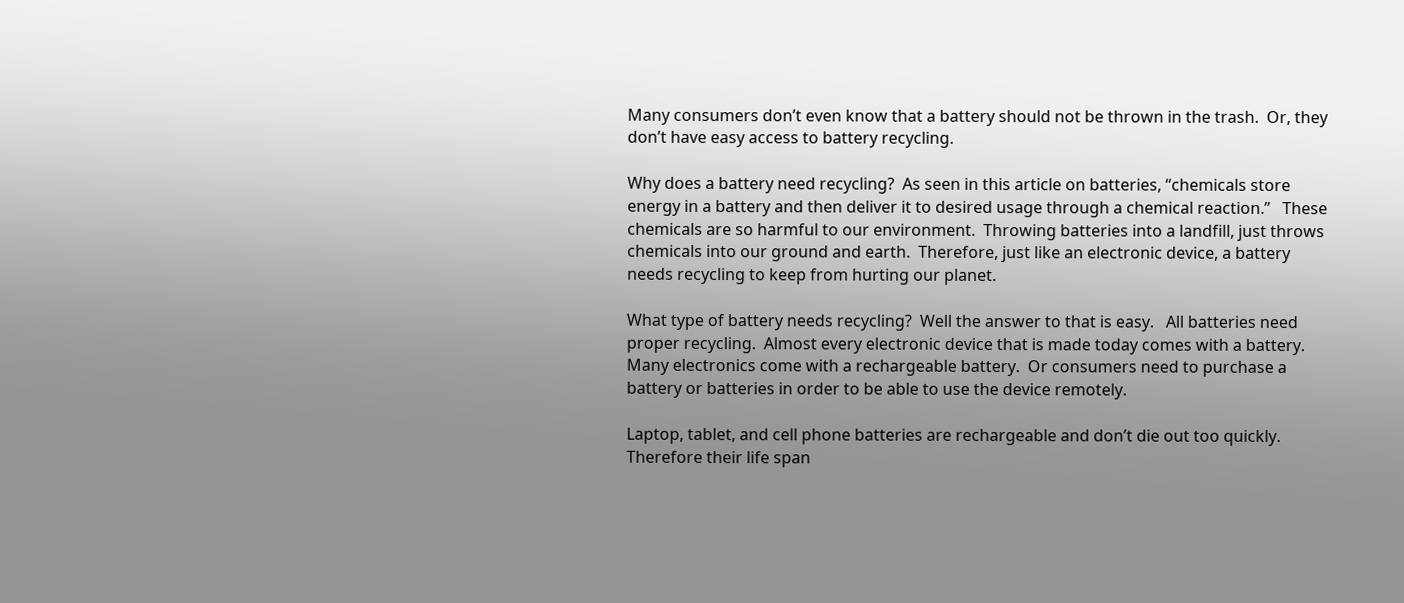Many consumers don’t even know that a battery should not be thrown in the trash.  Or, they don’t have easy access to battery recycling.

Why does a battery need recycling?  As seen in this article on batteries, “chemicals store energy in a battery and then deliver it to desired usage through a chemical reaction.”   These chemicals are so harmful to our environment.  Throwing batteries into a landfill, just throws chemicals into our ground and earth.  Therefore, just like an electronic device, a battery needs recycling to keep from hurting our planet.

What type of battery needs recycling?  Well the answer to that is easy.   All batteries need proper recycling.  Almost every electronic device that is made today comes with a battery.  Many electronics come with a rechargeable battery.  Or consumers need to purchase a battery or batteries in order to be able to use the device remotely.

Laptop, tablet, and cell phone batteries are rechargeable and don’t die out too quickly.  Therefore their life span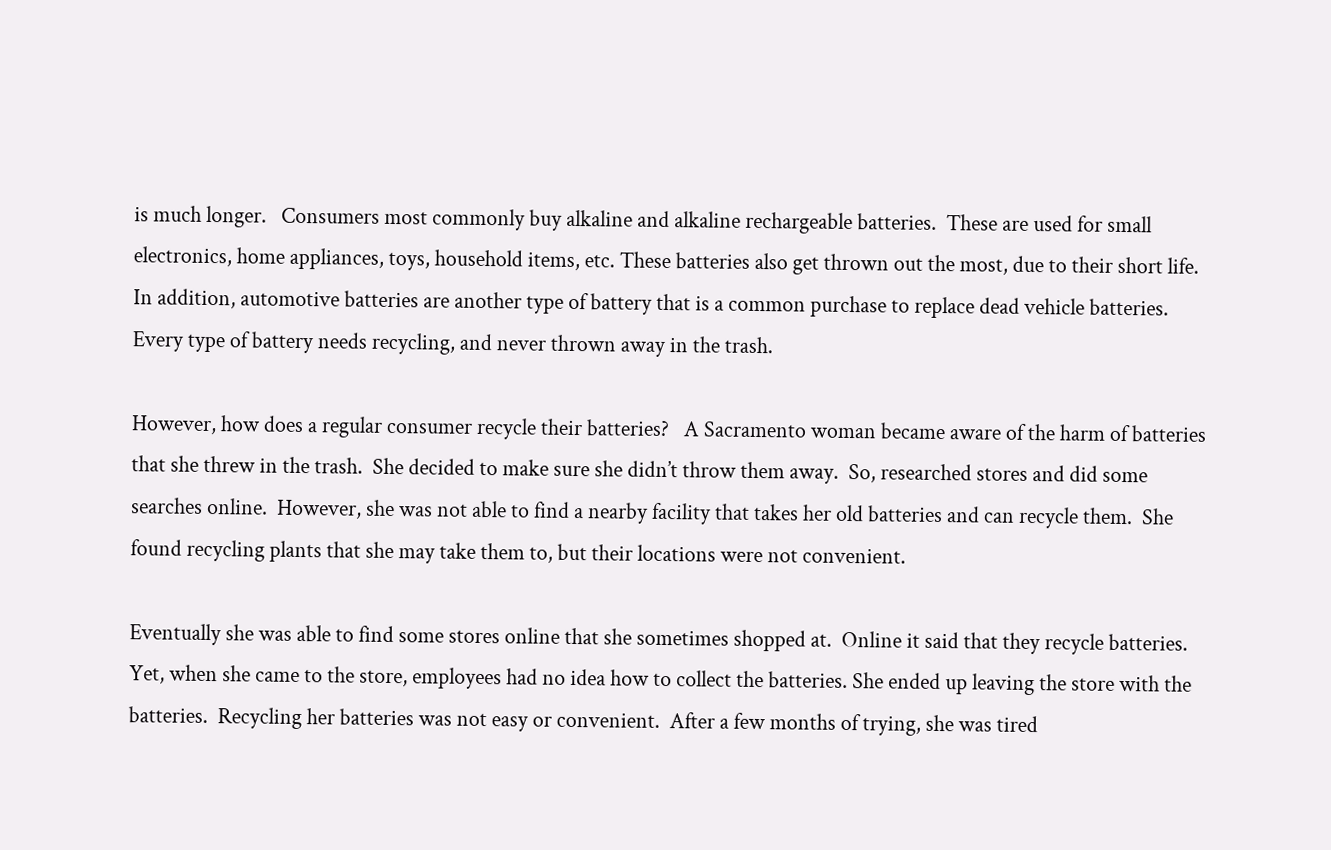is much longer.   Consumers most commonly buy alkaline and alkaline rechargeable batteries.  These are used for small electronics, home appliances, toys, household items, etc. These batteries also get thrown out the most, due to their short life.  In addition, automotive batteries are another type of battery that is a common purchase to replace dead vehicle batteries. Every type of battery needs recycling, and never thrown away in the trash.

However, how does a regular consumer recycle their batteries?   A Sacramento woman became aware of the harm of batteries that she threw in the trash.  She decided to make sure she didn’t throw them away.  So, researched stores and did some searches online.  However, she was not able to find a nearby facility that takes her old batteries and can recycle them.  She found recycling plants that she may take them to, but their locations were not convenient.

Eventually she was able to find some stores online that she sometimes shopped at.  Online it said that they recycle batteries.  Yet, when she came to the store, employees had no idea how to collect the batteries. She ended up leaving the store with the batteries.  Recycling her batteries was not easy or convenient.  After a few months of trying, she was tired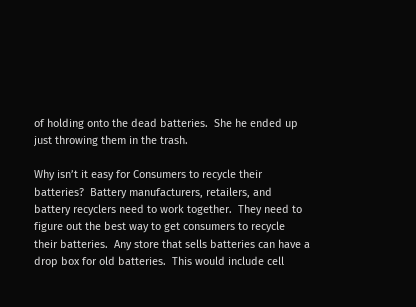of holding onto the dead batteries.  She he ended up just throwing them in the trash.

Why isn’t it easy for Consumers to recycle their batteries?  Battery manufacturers, retailers, and battery recyclers need to work together.  They need to figure out the best way to get consumers to recycle their batteries.  Any store that sells batteries can have a drop box for old batteries.  This would include cell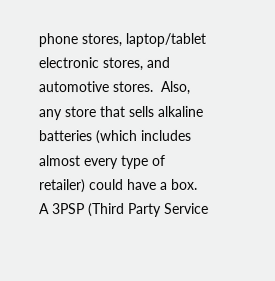phone stores, laptop/tablet electronic stores, and automotive stores.  Also, any store that sells alkaline batteries (which includes almost every type of retailer) could have a box.  A 3PSP (Third Party Service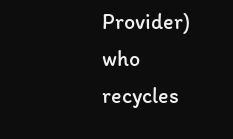Provider) who recycles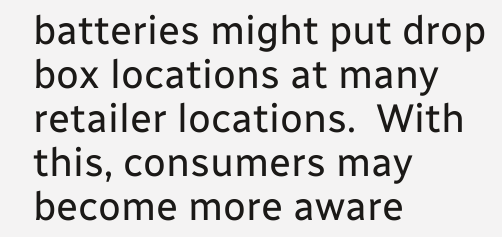batteries might put drop box locations at many retailer locations.  With this, consumers may become more aware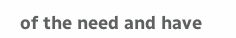of the need and have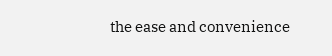the ease and convenience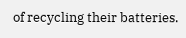of recycling their batteries.